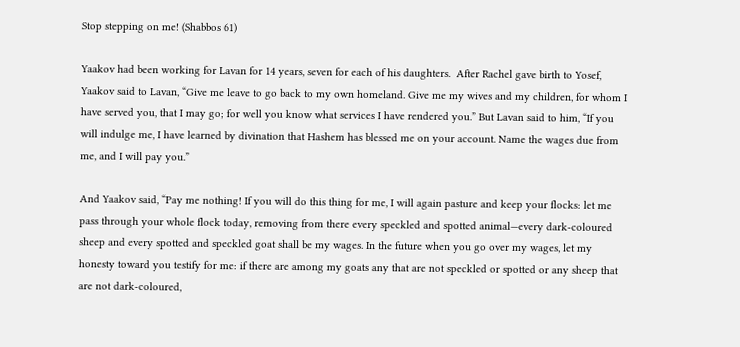Stop stepping on me! (Shabbos 61)

Yaakov had been working for Lavan for 14 years, seven for each of his daughters.  After Rachel gave birth to Yosef, Yaakov said to Lavan, “Give me leave to go back to my own homeland. Give me my wives and my children, for whom I have served you, that I may go; for well you know what services I have rendered you.” But Lavan said to him, “If you will indulge me, I have learned by divination that Hashem has blessed me on your account. Name the wages due from me, and I will pay you.”

And Yaakov said, “Pay me nothing! If you will do this thing for me, I will again pasture and keep your flocks: let me pass through your whole flock today, removing from there every speckled and spotted animal—every dark-coloured sheep and every spotted and speckled goat shall be my wages. In the future when you go over my wages, let my honesty toward you testify for me: if there are among my goats any that are not speckled or spotted or any sheep that are not dark-coloured,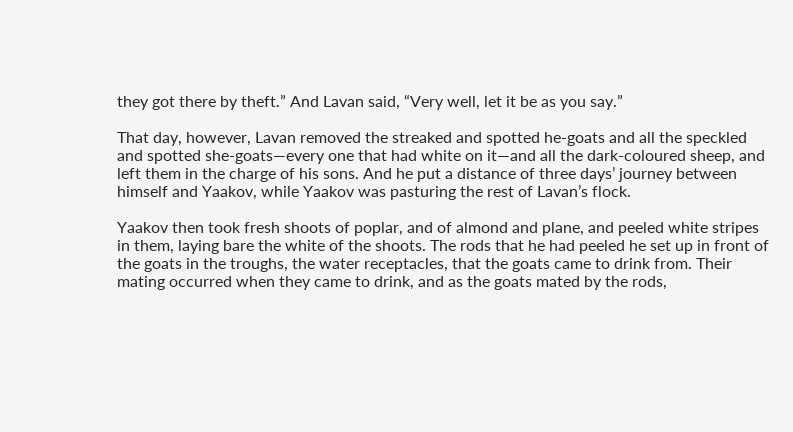they got there by theft.” And Lavan said, “Very well, let it be as you say.”

That day, however, Lavan removed the streaked and spotted he-goats and all the speckled and spotted she-goats—every one that had white on it—and all the dark-coloured sheep, and left them in the charge of his sons. And he put a distance of three days’ journey between himself and Yaakov, while Yaakov was pasturing the rest of Lavan’s flock.

Yaakov then took fresh shoots of poplar, and of almond and plane, and peeled white stripes in them, laying bare the white of the shoots. The rods that he had peeled he set up in front of the goats in the troughs, the water receptacles, that the goats came to drink from. Their mating occurred when they came to drink, and as the goats mated by the rods,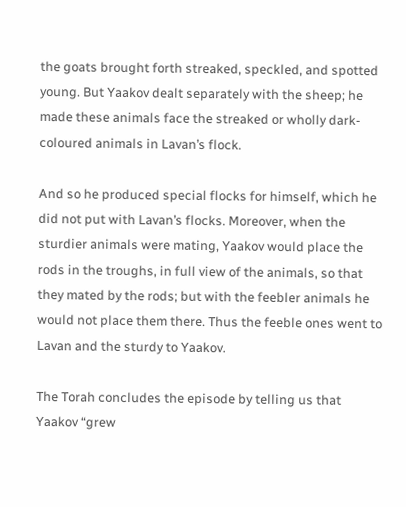the goats brought forth streaked, speckled, and spotted young. But Yaakov dealt separately with the sheep; he made these animals face the streaked or wholly dark-coloured animals in Lavan’s flock.

And so he produced special flocks for himself, which he did not put with Lavan’s flocks. Moreover, when the sturdier animals were mating, Yaakov would place the rods in the troughs, in full view of the animals, so that they mated by the rods; but with the feebler animals he would not place them there. Thus the feeble ones went to Lavan and the sturdy to Yaakov.

The Torah concludes the episode by telling us that Yaakov “grew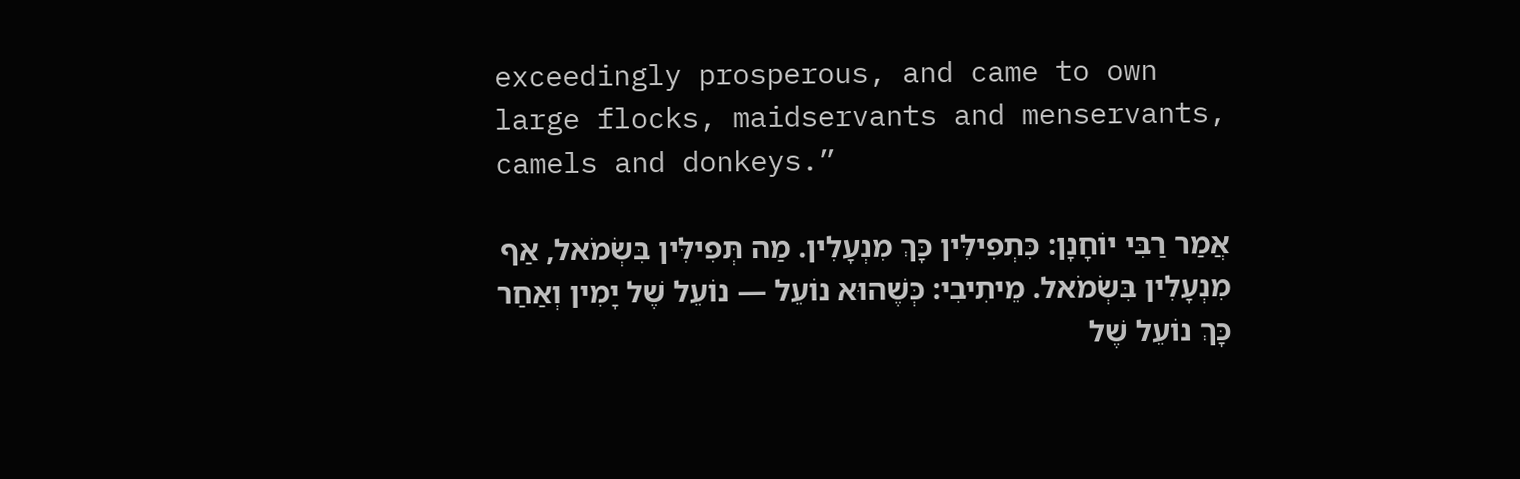exceedingly prosperous, and came to own large flocks, maidservants and menservants, camels and donkeys.”

אֲמַר רַבִּי יוֹחָנָן: כִּתְפִילִּין כָּךְ מִנְעָלִין. מַה תְּפִילִּין בִּשְׂמֹאל, אַף מִנְעָלִין בִּשְׂמֹאל. מֵיתִיבִי: כְּשֶׁהוּא נוֹעֵל — נוֹעֵל שֶׁל יָמִין וְאַחַר כָּךְ נוֹעֵל שֶׁל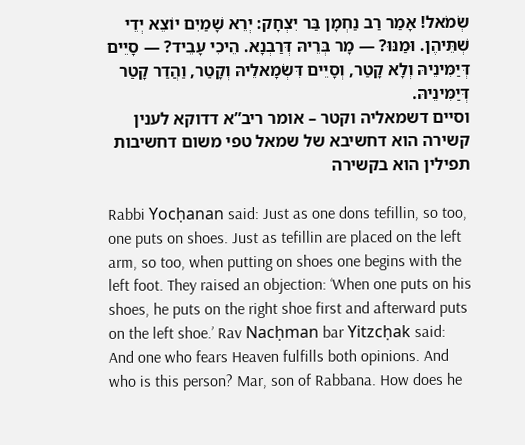שְׂמֹאל! אָמַר רַב נַחְמָן בַּר יִצְחָק: יְרֵא שָׁמַיִם יוֹצֵא יְדֵי שְׁתֵּיהֶן. וּמַנּוּ? — מָר בְּרֵיהּ דְּרַבְנָא. הֵיכִי עָבֵיד? — סָיֵים דְּיַמִּינֵיהּ וְלָא קָטַר, וְסָיֵים דִּשְׂמָאלֵיהּ וְקָטַר, וַהֲדַר קָטַר דְּיַמִּינֵיהּ.
וסיים דשמאליה וקטר – אומר ריב”א דדוקא לענין קשירה הוא דחשיבא של שמאל טפי משום דחשיבות תפילין הוא בקשירה

Rabbi Yocḥanan said: Just as one dons tefillin, so too, one puts on shoes. Just as tefillin are placed on the left arm, so too, when putting on shoes one begins with the left foot. They raised an objection: ‘When one puts on his shoes, he puts on the right shoe first and afterward puts on the left shoe.’ Rav Nacḥman bar Yitzcḥak said: And one who fears Heaven fulfills both opinions. And who is this person? Mar, son of Rabbana. How does he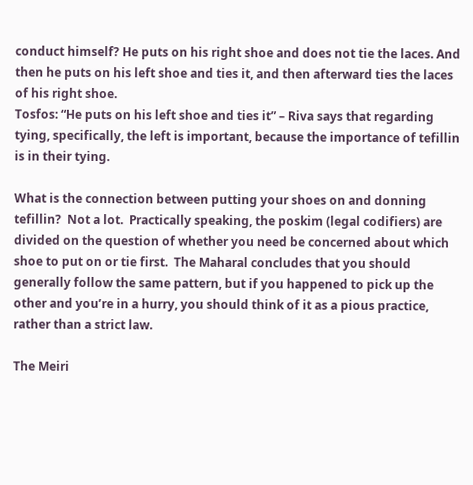conduct himself? He puts on his right shoe and does not tie the laces. And then he puts on his left shoe and ties it, and then afterward ties the laces of his right shoe.
Tosfos: “He puts on his left shoe and ties it” – Riva says that regarding tying, specifically, the left is important, because the importance of tefillin is in their tying.

What is the connection between putting your shoes on and donning tefillin?  Not a lot.  Practically speaking, the poskim (legal codifiers) are divided on the question of whether you need be concerned about which shoe to put on or tie first.  The Maharal concludes that you should generally follow the same pattern, but if you happened to pick up the other and you’re in a hurry, you should think of it as a pious practice, rather than a strict law.

The Meiri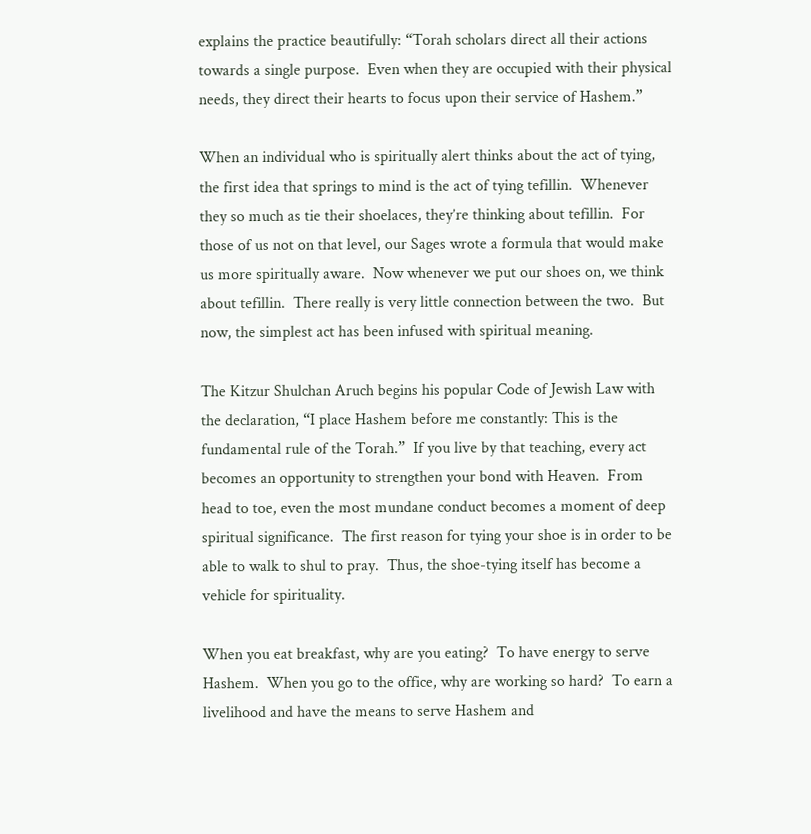explains the practice beautifully: “Torah scholars direct all their actions towards a single purpose.  Even when they are occupied with their physical needs, they direct their hearts to focus upon their service of Hashem.”

When an individual who is spiritually alert thinks about the act of tying, the first idea that springs to mind is the act of tying tefillin.  Whenever they so much as tie their shoelaces, they’re thinking about tefillin.  For those of us not on that level, our Sages wrote a formula that would make us more spiritually aware.  Now whenever we put our shoes on, we think about tefillin.  There really is very little connection between the two.  But now, the simplest act has been infused with spiritual meaning.

The Kitzur Shulchan Aruch begins his popular Code of Jewish Law with the declaration, “I place Hashem before me constantly: This is the fundamental rule of the Torah.”  If you live by that teaching, every act becomes an opportunity to strengthen your bond with Heaven.  From head to toe, even the most mundane conduct becomes a moment of deep spiritual significance.  The first reason for tying your shoe is in order to be able to walk to shul to pray.  Thus, the shoe-tying itself has become a vehicle for spirituality.

When you eat breakfast, why are you eating?  To have energy to serve Hashem.  When you go to the office, why are working so hard?  To earn a livelihood and have the means to serve Hashem and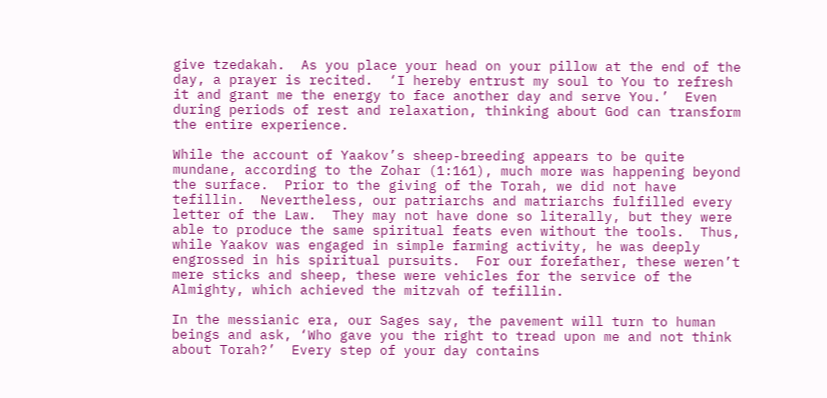give tzedakah.  As you place your head on your pillow at the end of the day, a prayer is recited.  ‘I hereby entrust my soul to You to refresh it and grant me the energy to face another day and serve You.’  Even during periods of rest and relaxation, thinking about God can transform the entire experience.

While the account of Yaakov’s sheep-breeding appears to be quite mundane, according to the Zohar (1:161), much more was happening beyond the surface.  Prior to the giving of the Torah, we did not have tefillin.  Nevertheless, our patriarchs and matriarchs fulfilled every letter of the Law.  They may not have done so literally, but they were able to produce the same spiritual feats even without the tools.  Thus, while Yaakov was engaged in simple farming activity, he was deeply engrossed in his spiritual pursuits.  For our forefather, these weren’t mere sticks and sheep, these were vehicles for the service of the Almighty, which achieved the mitzvah of tefillin.

In the messianic era, our Sages say, the pavement will turn to human beings and ask, ‘Who gave you the right to tread upon me and not think about Torah?’  Every step of your day contains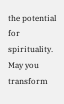the potential for spirituality.  May you transform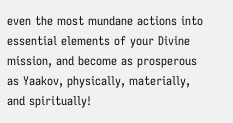even the most mundane actions into essential elements of your Divine mission, and become as prosperous as Yaakov, physically, materially, and spiritually!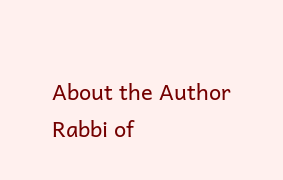About the Author
Rabbi of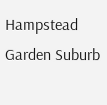Hampstead Garden Suburb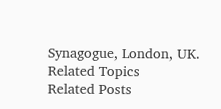Synagogue, London, UK.
Related Topics
Related Posts